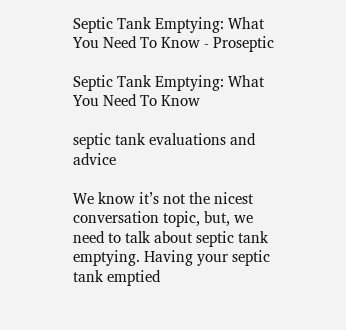Septic Tank Emptying: What You Need To Know - Proseptic

Septic Tank Emptying: What You Need To Know

septic tank evaluations and advice

We know it’s not the nicest conversation topic, but, we need to talk about septic tank emptying. Having your septic tank emptied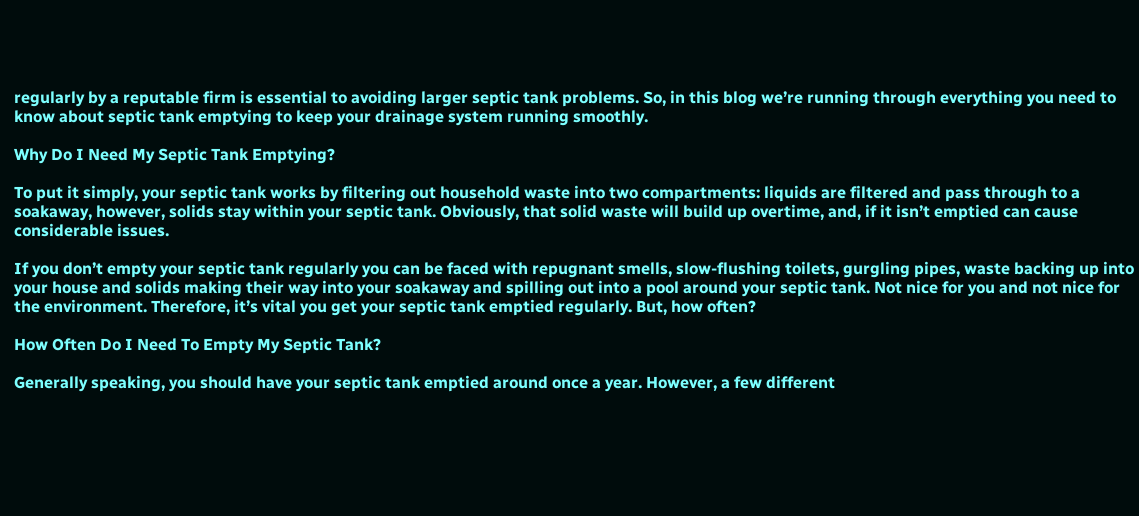regularly by a reputable firm is essential to avoiding larger septic tank problems. So, in this blog we’re running through everything you need to know about septic tank emptying to keep your drainage system running smoothly.

Why Do I Need My Septic Tank Emptying?

To put it simply, your septic tank works by filtering out household waste into two compartments: liquids are filtered and pass through to a soakaway, however, solids stay within your septic tank. Obviously, that solid waste will build up overtime, and, if it isn’t emptied can cause considerable issues.

If you don’t empty your septic tank regularly you can be faced with repugnant smells, slow-flushing toilets, gurgling pipes, waste backing up into your house and solids making their way into your soakaway and spilling out into a pool around your septic tank. Not nice for you and not nice for the environment. Therefore, it’s vital you get your septic tank emptied regularly. But, how often?

How Often Do I Need To Empty My Septic Tank?

Generally speaking, you should have your septic tank emptied around once a year. However, a few different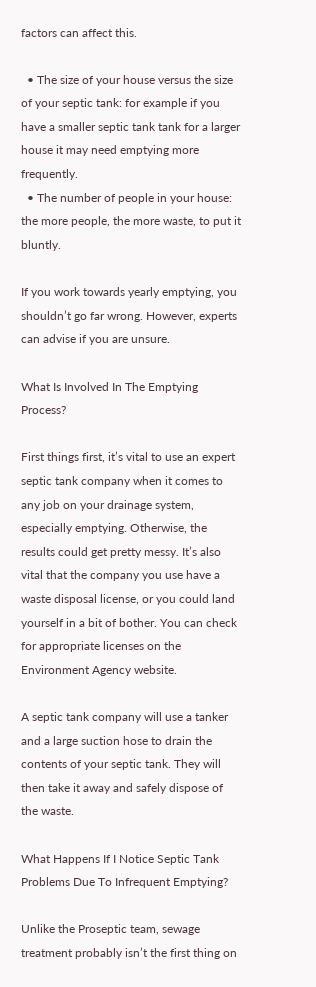factors can affect this.

  • The size of your house versus the size of your septic tank: for example if you have a smaller septic tank tank for a larger house it may need emptying more frequently.
  • The number of people in your house: the more people, the more waste, to put it bluntly.

If you work towards yearly emptying, you shouldn’t go far wrong. However, experts can advise if you are unsure.

What Is Involved In The Emptying Process?

First things first, it’s vital to use an expert septic tank company when it comes to any job on your drainage system, especially emptying. Otherwise, the results could get pretty messy. It’s also vital that the company you use have a waste disposal license, or you could land yourself in a bit of bother. You can check for appropriate licenses on the Environment Agency website.

A septic tank company will use a tanker and a large suction hose to drain the contents of your septic tank. They will then take it away and safely dispose of the waste.

What Happens If I Notice Septic Tank Problems Due To Infrequent Emptying?

Unlike the Proseptic team, sewage treatment probably isn’t the first thing on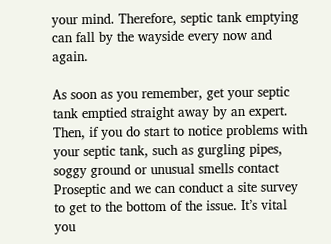your mind. Therefore, septic tank emptying can fall by the wayside every now and again.

As soon as you remember, get your septic tank emptied straight away by an expert. Then, if you do start to notice problems with your septic tank, such as gurgling pipes, soggy ground or unusual smells contact Proseptic and we can conduct a site survey to get to the bottom of the issue. It’s vital you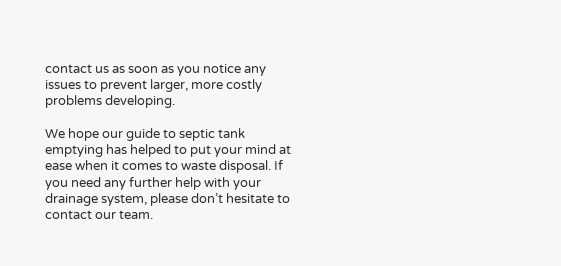contact us as soon as you notice any issues to prevent larger, more costly problems developing.

We hope our guide to septic tank emptying has helped to put your mind at ease when it comes to waste disposal. If you need any further help with your drainage system, please don’t hesitate to contact our team.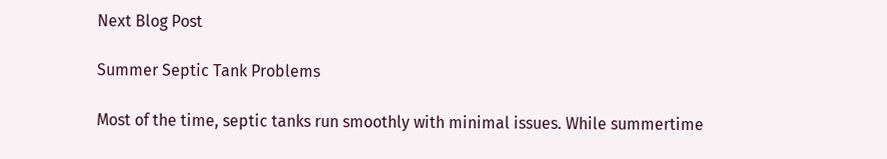Next Blog Post

Summer Septic Tank Problems

Most of the time, septic tanks run smoothly with minimal issues. While summertime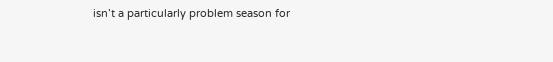isn’t a particularly problem season for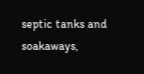septic tanks and soakaways,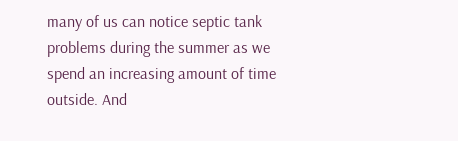many of us can notice septic tank problems during the summer as we spend an increasing amount of time outside. And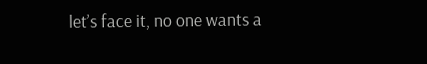let’s face it, no one wants a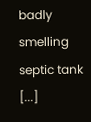badly smelling septic tank [...]